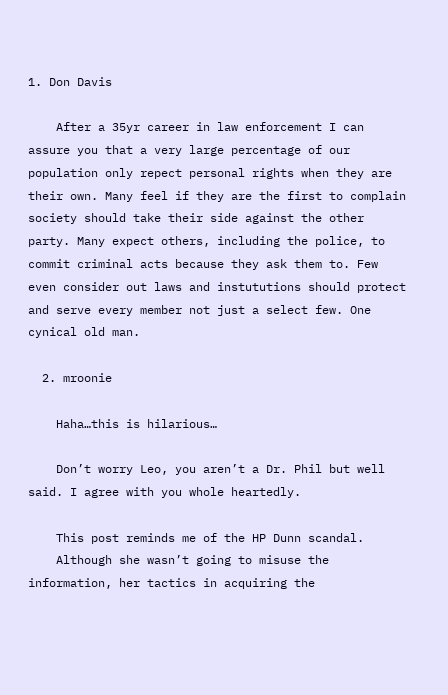1. Don Davis

    After a 35yr career in law enforcement I can assure you that a very large percentage of our population only repect personal rights when they are their own. Many feel if they are the first to complain society should take their side against the other party. Many expect others, including the police, to commit criminal acts because they ask them to. Few even consider out laws and instututions should protect and serve every member not just a select few. One cynical old man.

  2. mroonie

    Haha…this is hilarious…

    Don’t worry Leo, you aren’t a Dr. Phil but well said. I agree with you whole heartedly.

    This post reminds me of the HP Dunn scandal.
    Although she wasn’t going to misuse the information, her tactics in acquiring the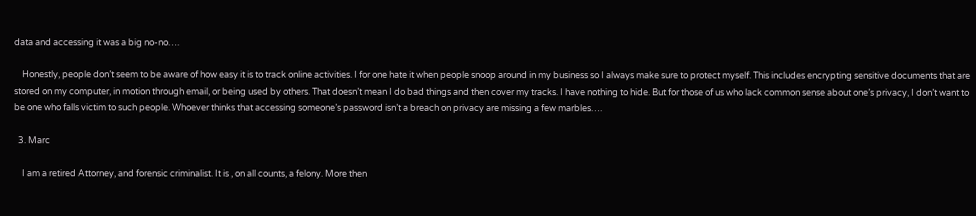data and accessing it was a big no-no….

    Honestly, people don’t seem to be aware of how easy it is to track online activities. I for one hate it when people snoop around in my business so I always make sure to protect myself. This includes encrypting sensitive documents that are stored on my computer, in motion through email, or being used by others. That doesn’t mean I do bad things and then cover my tracks. I have nothing to hide. But for those of us who lack common sense about one’s privacy, I don’t want to be one who falls victim to such people. Whoever thinks that accessing someone’s password isn’t a breach on privacy are missing a few marbles….

  3. Marc

    I am a retired Attorney, and forensic criminalist. It is , on all counts, a felony. More then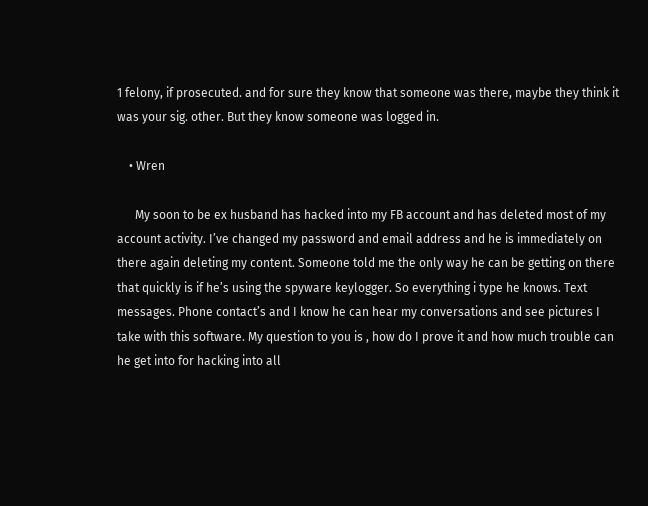1 felony, if prosecuted. and for sure they know that someone was there, maybe they think it was your sig. other. But they know someone was logged in.

    • Wren

      My soon to be ex husband has hacked into my FB account and has deleted most of my account activity. I’ve changed my password and email address and he is immediately on there again deleting my content. Someone told me the only way he can be getting on there that quickly is if he’s using the spyware keylogger. So everything i type he knows. Text messages. Phone contact’s and I know he can hear my conversations and see pictures I take with this software. My question to you is , how do I prove it and how much trouble can he get into for hacking into all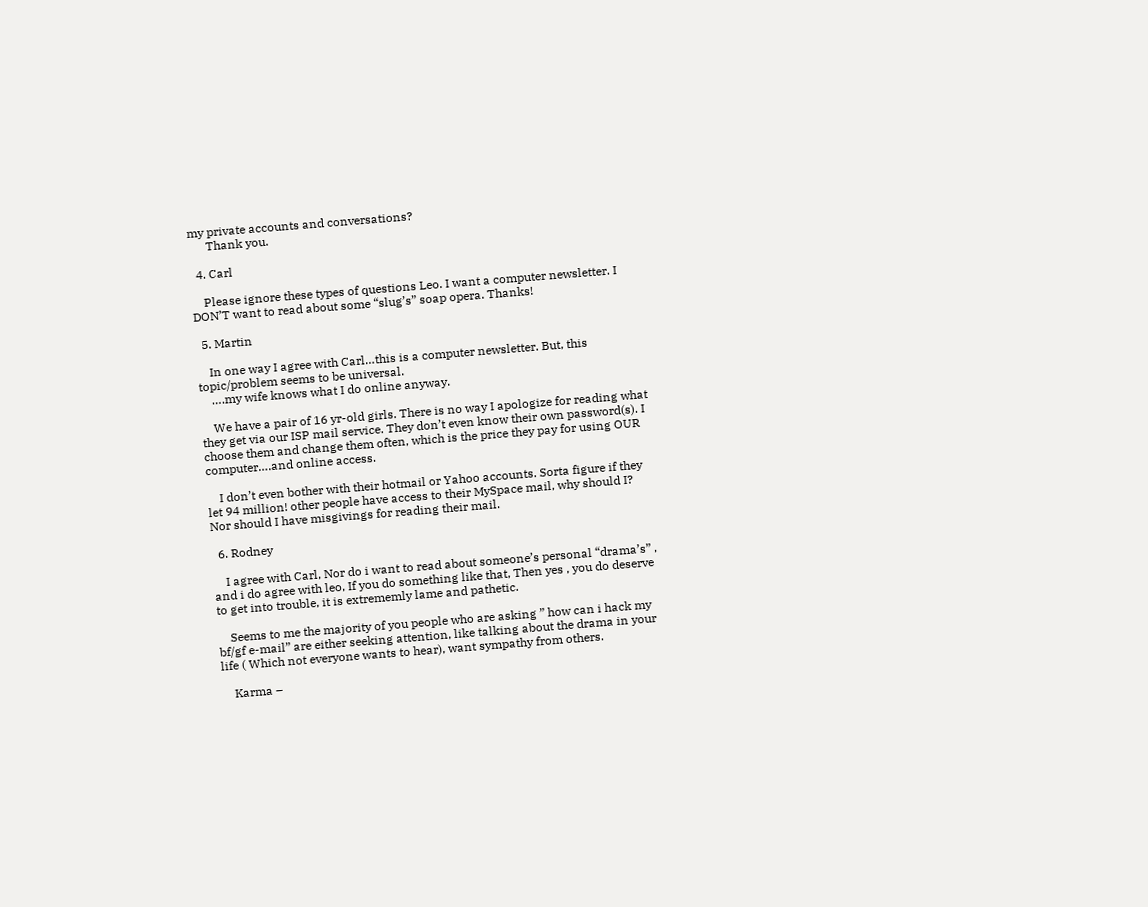my private accounts and conversations?
      Thank you.

  4. Carl

    Please ignore these types of questions Leo. I want a computer newsletter. I DON’T want to read about some “slug’s” soap opera. Thanks!

  5. Martin

    In one way I agree with Carl…this is a computer newsletter. But, this topic/problem seems to be universal.
    ….my wife knows what I do online anyway.

    We have a pair of 16 yr-old girls. There is no way I apologize for reading what they get via our ISP mail service. They don’t even know their own password(s). I choose them and change them often, which is the price they pay for using OUR computer….and online access.

    I don’t even bother with their hotmail or Yahoo accounts. Sorta figure if they let 94 million! other people have access to their MySpace mail, why should I? Nor should I have misgivings for reading their mail.

  6. Rodney

    I agree with Carl, Nor do i want to read about someone’s personal “drama’s” , and i do agree with leo, If you do something like that, Then yes , you do deserve to get into trouble, it is extrememly lame and pathetic.

    Seems to me the majority of you people who are asking ” how can i hack my bf/gf e-mail” are either seeking attention, like talking about the drama in your life ( Which not everyone wants to hear), want sympathy from others.

    Karma –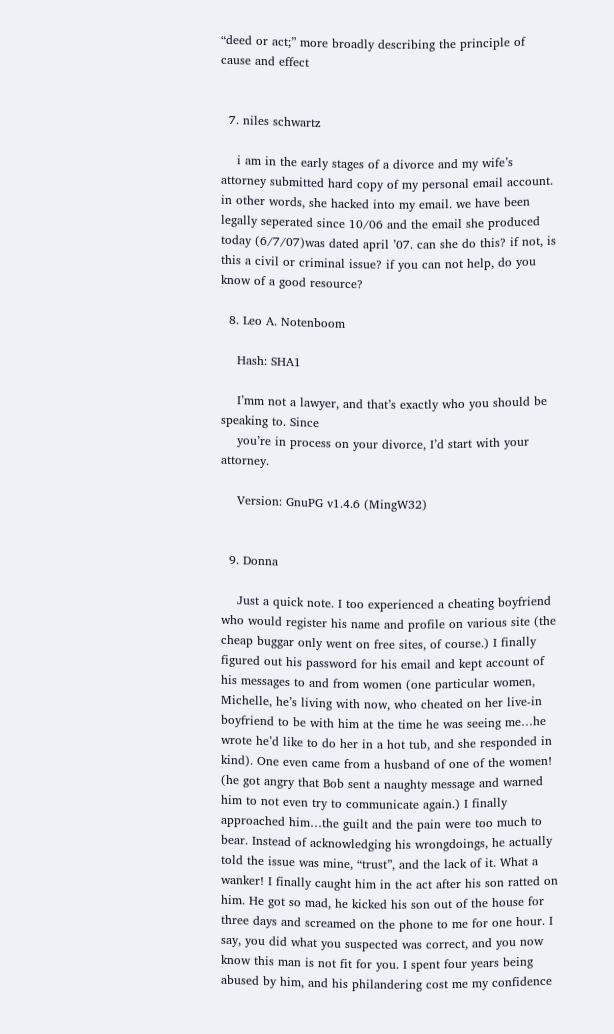“deed or act;” more broadly describing the principle of cause and effect


  7. niles schwartz

    i am in the early stages of a divorce and my wife’s attorney submitted hard copy of my personal email account. in other words, she hacked into my email. we have been legally seperated since 10/06 and the email she produced today (6/7/07)was dated april ’07. can she do this? if not, is this a civil or criminal issue? if you can not help, do you know of a good resource?

  8. Leo A. Notenboom

    Hash: SHA1

    I’mm not a lawyer, and that’s exactly who you should be speaking to. Since
    you’re in process on your divorce, I’d start with your attorney.

    Version: GnuPG v1.4.6 (MingW32)


  9. Donna

    Just a quick note. I too experienced a cheating boyfriend who would register his name and profile on various site (the cheap buggar only went on free sites, of course.) I finally figured out his password for his email and kept account of his messages to and from women (one particular women, Michelle, he’s living with now, who cheated on her live-in boyfriend to be with him at the time he was seeing me…he wrote he’d like to do her in a hot tub, and she responded in kind). One even came from a husband of one of the women! (he got angry that Bob sent a naughty message and warned him to not even try to communicate again.) I finally approached him…the guilt and the pain were too much to bear. Instead of acknowledging his wrongdoings, he actually told the issue was mine, “trust”, and the lack of it. What a wanker! I finally caught him in the act after his son ratted on him. He got so mad, he kicked his son out of the house for three days and screamed on the phone to me for one hour. I say, you did what you suspected was correct, and you now know this man is not fit for you. I spent four years being abused by him, and his philandering cost me my confidence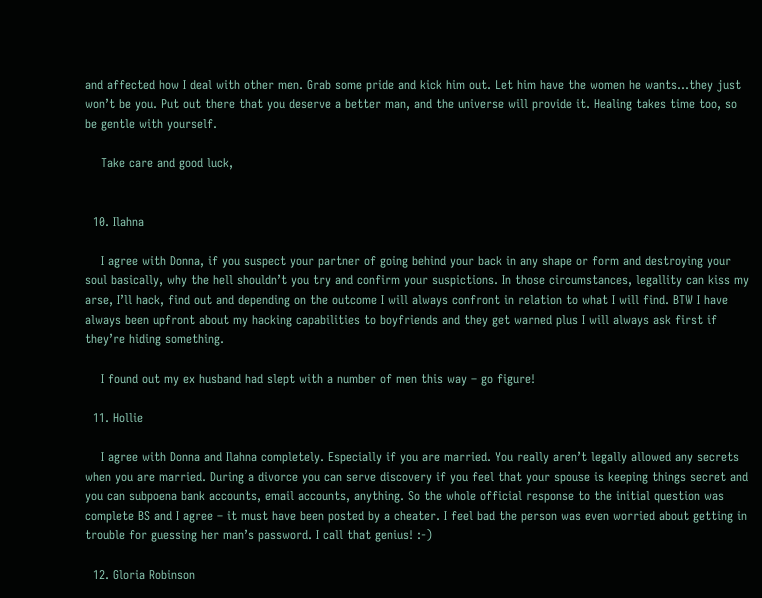and affected how I deal with other men. Grab some pride and kick him out. Let him have the women he wants…they just won’t be you. Put out there that you deserve a better man, and the universe will provide it. Healing takes time too, so be gentle with yourself.

    Take care and good luck,


  10. Ilahna

    I agree with Donna, if you suspect your partner of going behind your back in any shape or form and destroying your soul basically, why the hell shouldn’t you try and confirm your suspictions. In those circumstances, legallity can kiss my arse, I’ll hack, find out and depending on the outcome I will always confront in relation to what I will find. BTW I have always been upfront about my hacking capabilities to boyfriends and they get warned plus I will always ask first if they’re hiding something.

    I found out my ex husband had slept with a number of men this way – go figure!

  11. Hollie

    I agree with Donna and Ilahna completely. Especially if you are married. You really aren’t legally allowed any secrets when you are married. During a divorce you can serve discovery if you feel that your spouse is keeping things secret and you can subpoena bank accounts, email accounts, anything. So the whole official response to the initial question was complete BS and I agree – it must have been posted by a cheater. I feel bad the person was even worried about getting in trouble for guessing her man’s password. I call that genius! :-)

  12. Gloria Robinson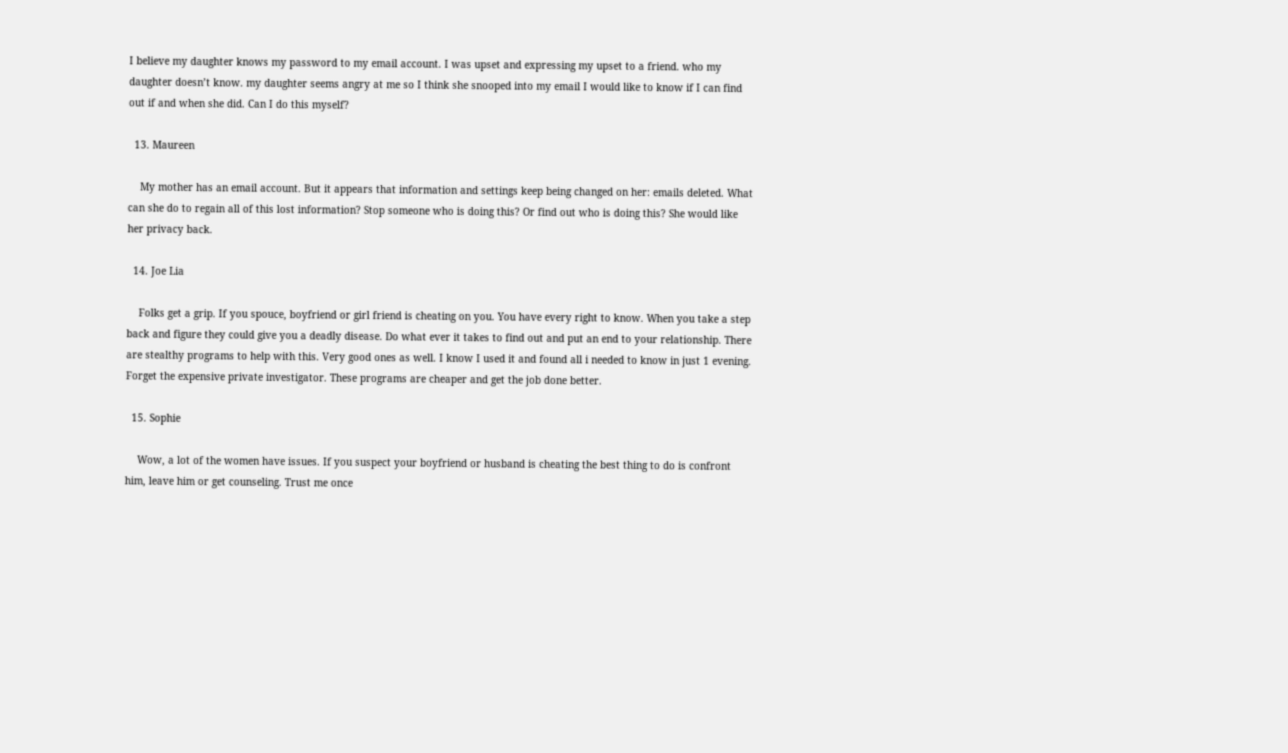I believe my daughter knows my password to my email account. I was upset and expressing my upset to a friend. who my daughter doesn’t know. my daughter seems angry at me so I think she snooped into my email I would like to know if I can find out if and when she did. Can I do this myself?

  13. Maureen

    My mother has an email account. But it appears that information and settings keep being changed on her: emails deleted. What can she do to regain all of this lost information? Stop someone who is doing this? Or find out who is doing this? She would like her privacy back.

  14. Joe Lia

    Folks get a grip. If you spouce, boyfriend or girl friend is cheating on you. You have every right to know. When you take a step back and figure they could give you a deadly disease. Do what ever it takes to find out and put an end to your relationship. There are stealthy programs to help with this. Very good ones as well. I know I used it and found all i needed to know in just 1 evening. Forget the expensive private investigator. These programs are cheaper and get the job done better.

  15. Sophie

    Wow, a lot of the women have issues. If you suspect your boyfriend or husband is cheating the best thing to do is confront him, leave him or get counseling. Trust me once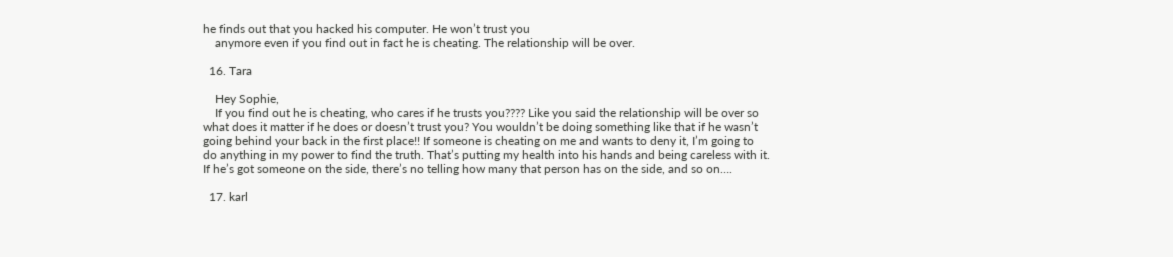he finds out that you hacked his computer. He won’t trust you
    anymore even if you find out in fact he is cheating. The relationship will be over.

  16. Tara

    Hey Sophie,
    If you find out he is cheating, who cares if he trusts you???? Like you said the relationship will be over so what does it matter if he does or doesn’t trust you? You wouldn’t be doing something like that if he wasn’t going behind your back in the first place!! If someone is cheating on me and wants to deny it, I’m going to do anything in my power to find the truth. That’s putting my health into his hands and being careless with it. If he’s got someone on the side, there’s no telling how many that person has on the side, and so on….

  17. karl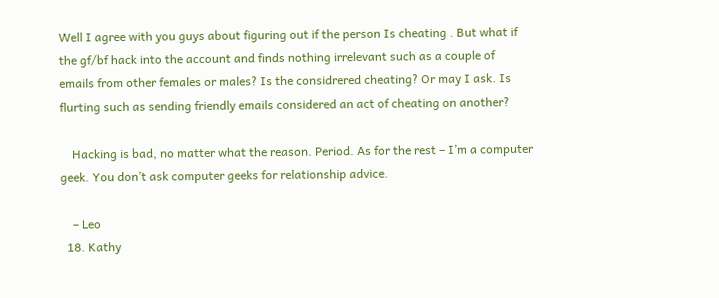Well I agree with you guys about figuring out if the person Is cheating . But what if the gf/bf hack into the account and finds nothing irrelevant such as a couple of emails from other females or males? Is the considrered cheating? Or may I ask. Is flurting such as sending friendly emails considered an act of cheating on another?

    Hacking is bad, no matter what the reason. Period. As for the rest – I’m a computer geek. You don’t ask computer geeks for relationship advice.

    – Leo
  18. Kathy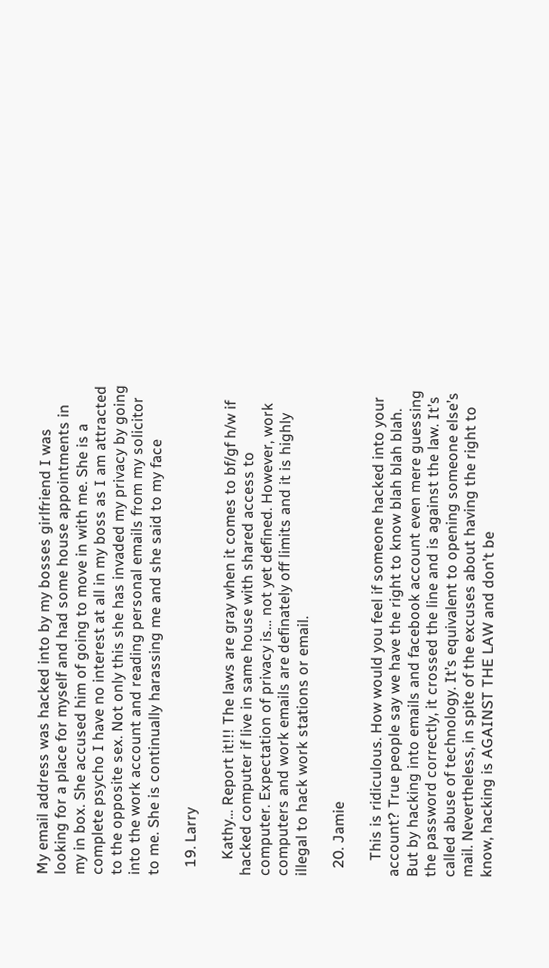My email address was hacked into by my bosses girlfriend I was looking for a place for myself and had some house appointments in my in box. She accused him of going to move in with me. She is a complete psycho I have no interest at all in my boss as I am attracted to the opposite sex. Not only this she has invaded my privacy by going into the work account and reading personal emails from my solicitor to me. She is continually harassing me and she said to my face

  19. Larry

    Kathy… Report it!!! The laws are gray when it comes to bf/gf h/w if hacked computer if live in same house with shared access to computer. Expectation of privacy is… not yet defined. However, work computers and work emails are definately off limits and it is highly illegal to hack work stations or email.

  20. Jamie

    This is ridiculous. How would you feel if someone hacked into your account? True people say we have the right to know blah blah blah. But by hacking into emails and facebook account even mere guessing the password correctly, it crossed the line and is against the law. It’s called abuse of technology. It’s equivalent to opening someone else’s mail. Nevertheless, in spite of the excuses about having the right to know, hacking is AGAINST THE LAW and don’t be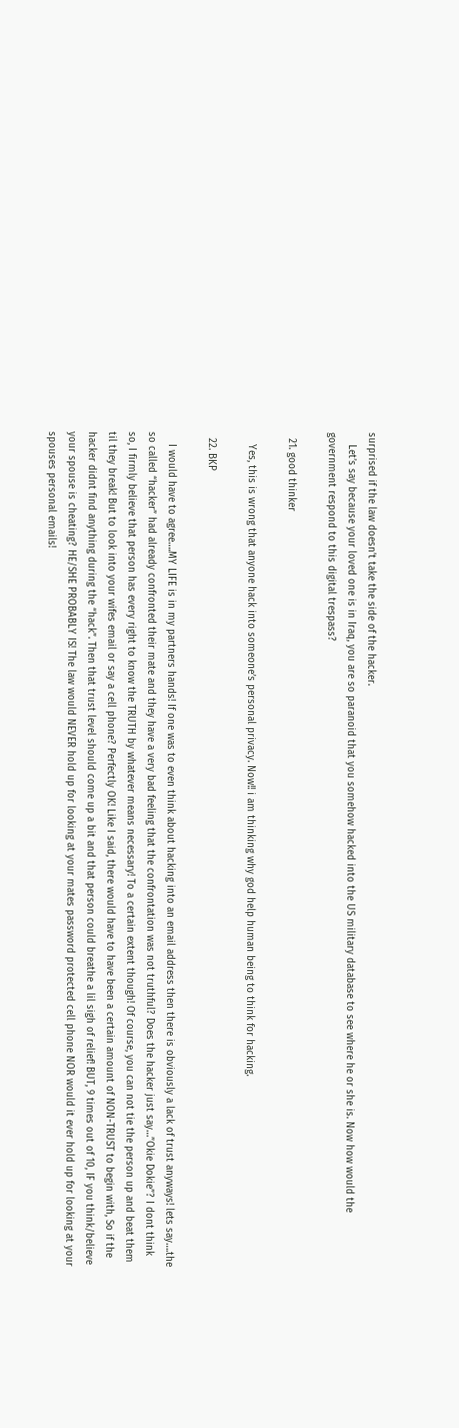surprised if the law doesn’t take the side of the hacker.
    Let’s say because your loved one is in Iraq, you are so paranoid that you somehow hacked into the US military database to see where he or she is. Now how would the government respond to this digital trespass?

  21. good thinker

    Yes, this is wrong that anyone hack into someone’s personal privacy. Now!! i am thinking why god help human being to think for hacking.

  22. BKP

    I would have to agree….MY LIFE is in my partners hands! If one was to even think about hacking into an email address then there is obviously a lack of trust anyways! lets say….the so called “hacker” had already confronted their mate and they have a very bad feeling that the confrontation was not truthful? Does the hacker just say…”Okie Dokie”? I dont think so, I firmly believe that person has every right to know the TRUTH by whatever means necessary! To a certain extent though! Of course, you can not tie the person up and beat them til they break! But to look into your wifes email or say a cell phone? Perfectly OK! Like I said, there would have to have been a certain amount of NON-TRUST to begin with, So if the hacker didnt find anything during the “hack”. Then that trust level should come up a bit and that person could breathe a lil sigh of relief! BUT, 9 times out of 10, IF you think/believe your spouse is cheating? HE/SHE PROBABLY IS! The law would NEVER hold up for looking at your mates password protected cell phone NOR would it ever hold up for looking at your spouses personal emails!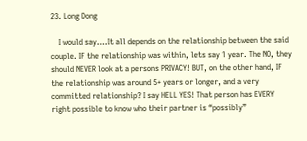23. Long Dong

    I would say….It all depends on the relationship between the said couple. IF the relationship was within, lets say 1 year. The NO, they should NEVER look at a persons PRIVACY! BUT, on the other hand, IF the relationship was around 5+ years or longer, and a very committed relationship? I say HELL YES! That person has EVERY right possible to know who their partner is “possibly”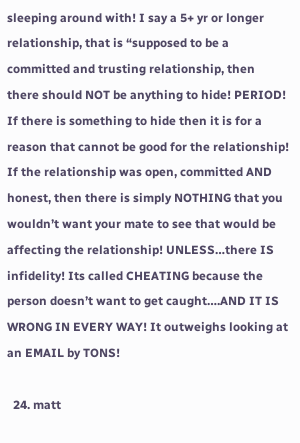sleeping around with! I say a 5+ yr or longer relationship, that is “supposed to be a committed and trusting relationship, then there should NOT be anything to hide! PERIOD! If there is something to hide then it is for a reason that cannot be good for the relationship! If the relationship was open, committed AND honest, then there is simply NOTHING that you wouldn’t want your mate to see that would be affecting the relationship! UNLESS…there IS infidelity! Its called CHEATING because the person doesn’t want to get caught….AND IT IS WRONG IN EVERY WAY! It outweighs looking at an EMAIL by TONS!

  24. matt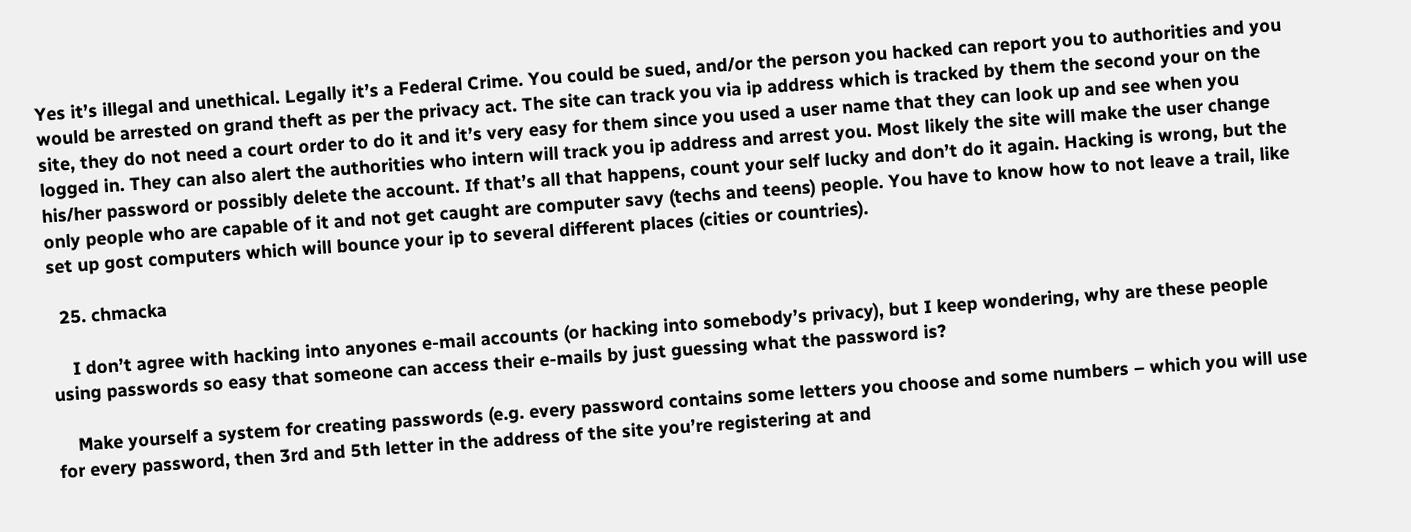Yes it’s illegal and unethical. Legally it’s a Federal Crime. You could be sued, and/or the person you hacked can report you to authorities and you would be arrested on grand theft as per the privacy act. The site can track you via ip address which is tracked by them the second your on the site, they do not need a court order to do it and it’s very easy for them since you used a user name that they can look up and see when you logged in. They can also alert the authorities who intern will track you ip address and arrest you. Most likely the site will make the user change his/her password or possibly delete the account. If that’s all that happens, count your self lucky and don’t do it again. Hacking is wrong, but the only people who are capable of it and not get caught are computer savy (techs and teens) people. You have to know how to not leave a trail, like set up gost computers which will bounce your ip to several different places (cities or countries).

  25. chmacka

    I don’t agree with hacking into anyones e-mail accounts (or hacking into somebody’s privacy), but I keep wondering, why are these people using passwords so easy that someone can access their e-mails by just guessing what the password is?

    Make yourself a system for creating passwords (e.g. every password contains some letters you choose and some numbers – which you will use for every password, then 3rd and 5th letter in the address of the site you’re registering at and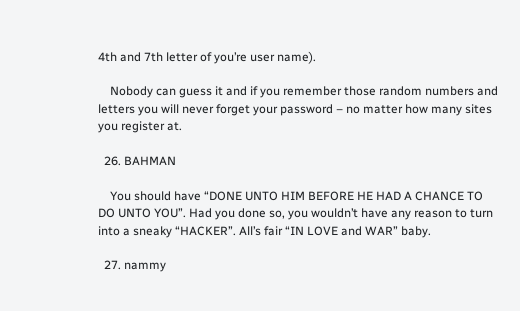4th and 7th letter of you’re user name).

    Nobody can guess it and if you remember those random numbers and letters you will never forget your password – no matter how many sites you register at.

  26. BAHMAN

    You should have “DONE UNTO HIM BEFORE HE HAD A CHANCE TO DO UNTO YOU”. Had you done so, you wouldn’t have any reason to turn into a sneaky “HACKER”. All’s fair “IN LOVE and WAR” baby.

  27. nammy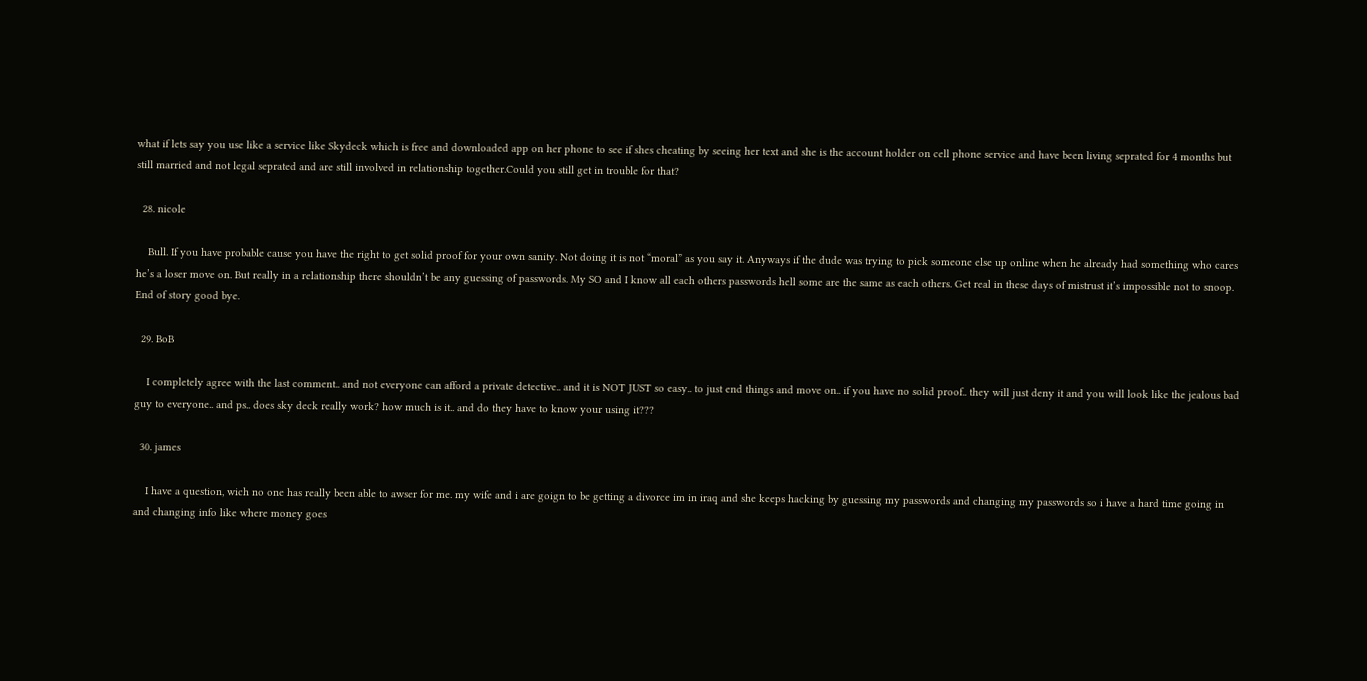what if lets say you use like a service like Skydeck which is free and downloaded app on her phone to see if shes cheating by seeing her text and she is the account holder on cell phone service and have been living seprated for 4 months but still married and not legal seprated and are still involved in relationship together.Could you still get in trouble for that?

  28. nicole

    Bull. If you have probable cause you have the right to get solid proof for your own sanity. Not doing it is not “moral” as you say it. Anyways if the dude was trying to pick someone else up online when he already had something who cares he’s a loser move on. But really in a relationship there shouldn’t be any guessing of passwords. My SO and I know all each others passwords hell some are the same as each others. Get real in these days of mistrust it’s impossible not to snoop. End of story good bye.

  29. BoB

    I completely agree with the last comment.. and not everyone can afford a private detective.. and it is NOT JUST so easy.. to just end things and move on.. if you have no solid proof.. they will just deny it and you will look like the jealous bad guy to everyone.. and ps.. does sky deck really work? how much is it.. and do they have to know your using it???

  30. james

    I have a question, wich no one has really been able to awser for me. my wife and i are goign to be getting a divorce im in iraq and she keeps hacking by guessing my passwords and changing my passwords so i have a hard time going in and changing info like where money goes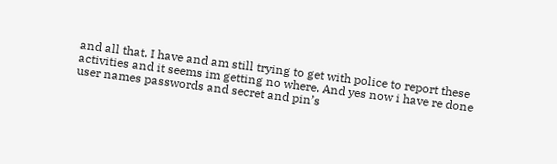and all that. I have and am still trying to get with police to report these activities and it seems im getting no where. And yes now i have re done user names passwords and secret and pin’s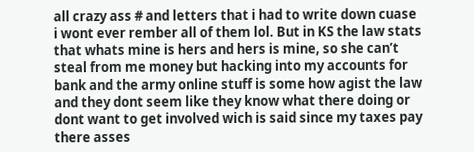all crazy ass # and letters that i had to write down cuase i wont ever rember all of them lol. But in KS the law stats that whats mine is hers and hers is mine, so she can’t steal from me money but hacking into my accounts for bank and the army online stuff is some how agist the law and they dont seem like they know what there doing or dont want to get involved wich is said since my taxes pay there asses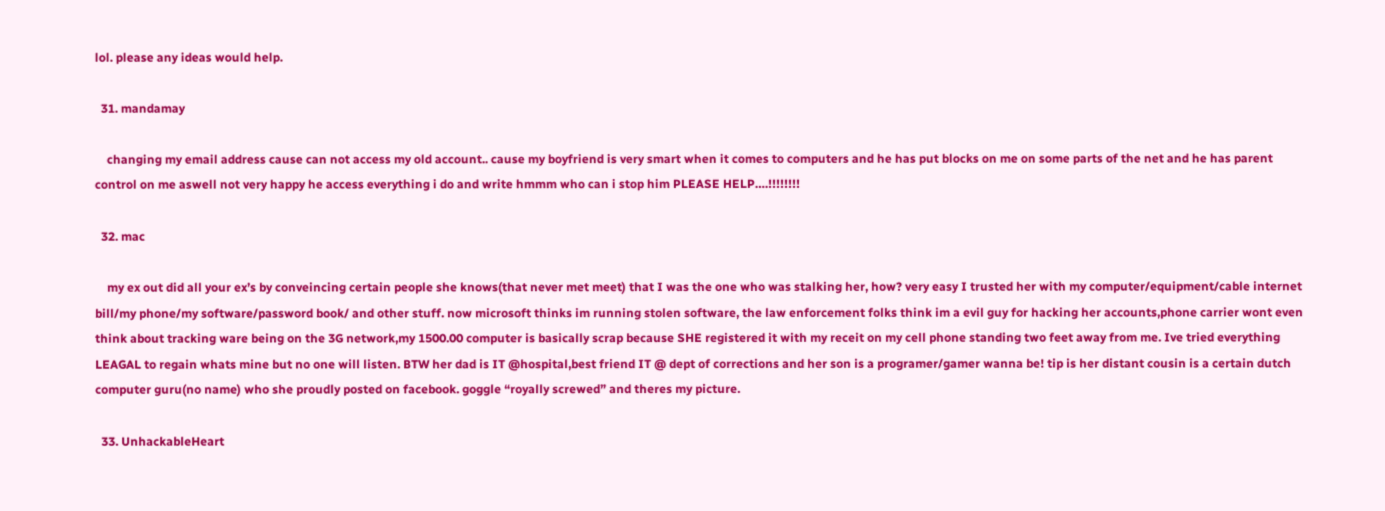lol. please any ideas would help.

  31. mandamay

    changing my email address cause can not access my old account.. cause my boyfriend is very smart when it comes to computers and he has put blocks on me on some parts of the net and he has parent control on me aswell not very happy he access everything i do and write hmmm who can i stop him PLEASE HELP….!!!!!!!!

  32. mac

    my ex out did all your ex’s by conveincing certain people she knows(that never met meet) that I was the one who was stalking her, how? very easy I trusted her with my computer/equipment/cable internet bill/my phone/my software/password book/ and other stuff. now microsoft thinks im running stolen software, the law enforcement folks think im a evil guy for hacking her accounts,phone carrier wont even think about tracking ware being on the 3G network,my 1500.00 computer is basically scrap because SHE registered it with my receit on my cell phone standing two feet away from me. Ive tried everything LEAGAL to regain whats mine but no one will listen. BTW her dad is IT @hospital,best friend IT @ dept of corrections and her son is a programer/gamer wanna be! tip is her distant cousin is a certain dutch computer guru(no name) who she proudly posted on facebook. goggle “royally screwed” and theres my picture.

  33. UnhackableHeart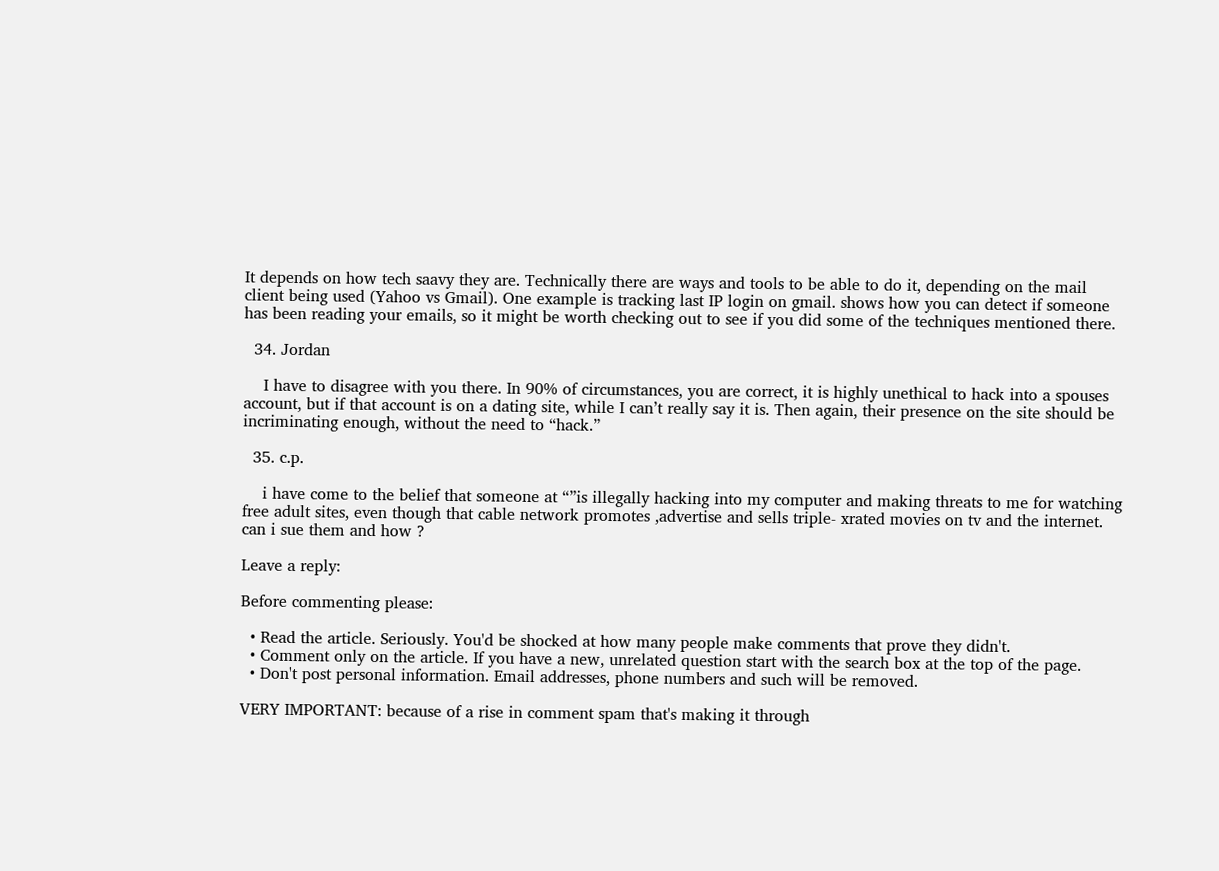It depends on how tech saavy they are. Technically there are ways and tools to be able to do it, depending on the mail client being used (Yahoo vs Gmail). One example is tracking last IP login on gmail. shows how you can detect if someone has been reading your emails, so it might be worth checking out to see if you did some of the techniques mentioned there.

  34. Jordan

    I have to disagree with you there. In 90% of circumstances, you are correct, it is highly unethical to hack into a spouses account, but if that account is on a dating site, while I can’t really say it is. Then again, their presence on the site should be incriminating enough, without the need to “hack.”

  35. c.p.

    i have come to the belief that someone at “”is illegally hacking into my computer and making threats to me for watching free adult sites, even though that cable network promotes ,advertise and sells triple- xrated movies on tv and the internet. can i sue them and how ?

Leave a reply:

Before commenting please:

  • Read the article. Seriously. You'd be shocked at how many people make comments that prove they didn't.
  • Comment only on the article. If you have a new, unrelated question start with the search box at the top of the page.
  • Don't post personal information. Email addresses, phone numbers and such will be removed.

VERY IMPORTANT: because of a rise in comment spam that's making it through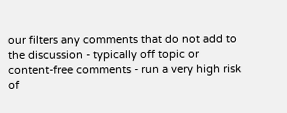our filters any comments that do not add to the discussion - typically off topic or content-free comments - run a very high risk of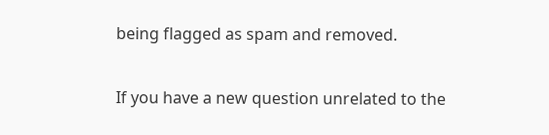being flagged as spam and removed.

If you have a new question unrelated to the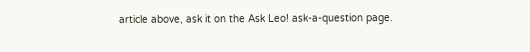article above, ask it on the Ask Leo! ask-a-question page.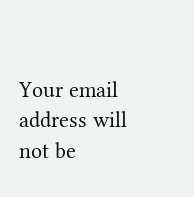Your email address will not be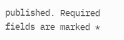published. Required fields are marked *